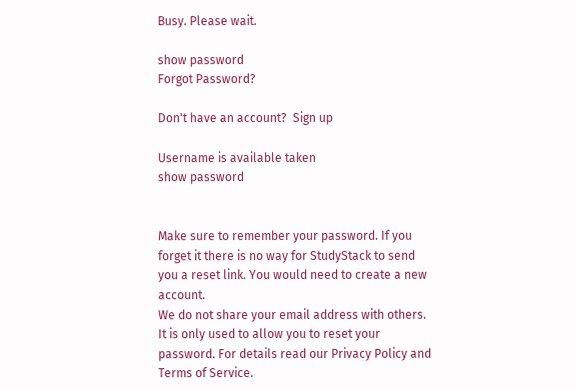Busy. Please wait.

show password
Forgot Password?

Don't have an account?  Sign up

Username is available taken
show password


Make sure to remember your password. If you forget it there is no way for StudyStack to send you a reset link. You would need to create a new account.
We do not share your email address with others. It is only used to allow you to reset your password. For details read our Privacy Policy and Terms of Service.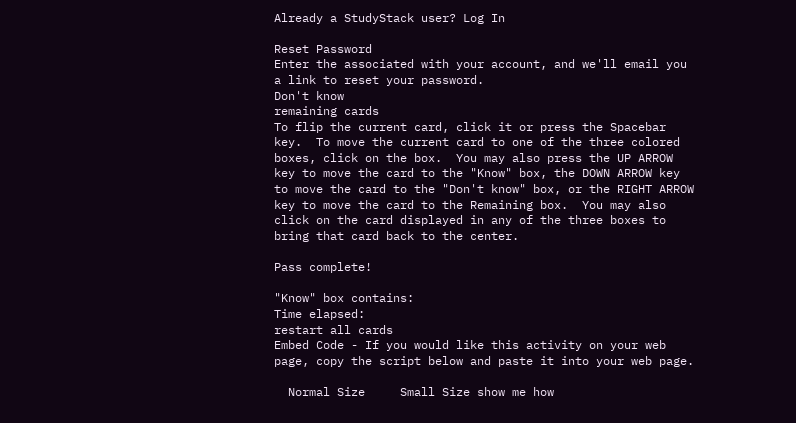Already a StudyStack user? Log In

Reset Password
Enter the associated with your account, and we'll email you a link to reset your password.
Don't know
remaining cards
To flip the current card, click it or press the Spacebar key.  To move the current card to one of the three colored boxes, click on the box.  You may also press the UP ARROW key to move the card to the "Know" box, the DOWN ARROW key to move the card to the "Don't know" box, or the RIGHT ARROW key to move the card to the Remaining box.  You may also click on the card displayed in any of the three boxes to bring that card back to the center.

Pass complete!

"Know" box contains:
Time elapsed:
restart all cards
Embed Code - If you would like this activity on your web page, copy the script below and paste it into your web page.

  Normal Size     Small Size show me how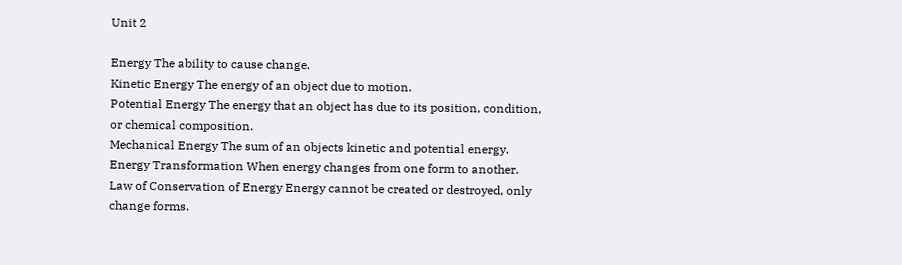Unit 2

Energy The ability to cause change.
Kinetic Energy The energy of an object due to motion.
Potential Energy The energy that an object has due to its position, condition, or chemical composition.
Mechanical Energy The sum of an objects kinetic and potential energy.
Energy Transformation When energy changes from one form to another.
Law of Conservation of Energy Energy cannot be created or destroyed, only change forms.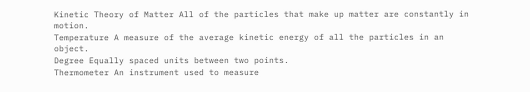Kinetic Theory of Matter All of the particles that make up matter are constantly in motion.
Temperature A measure of the average kinetic energy of all the particles in an object.
Degree Equally spaced units between two points.
Thermometer An instrument used to measure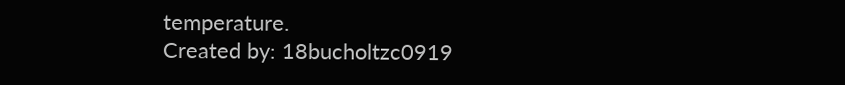temperature.
Created by: 18bucholtzc0919